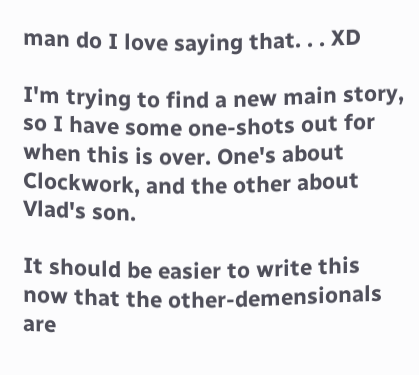man do I love saying that. . . XD

I'm trying to find a new main story, so I have some one-shots out for when this is over. One's about Clockwork, and the other about Vlad's son.

It should be easier to write this now that the other-demensionals are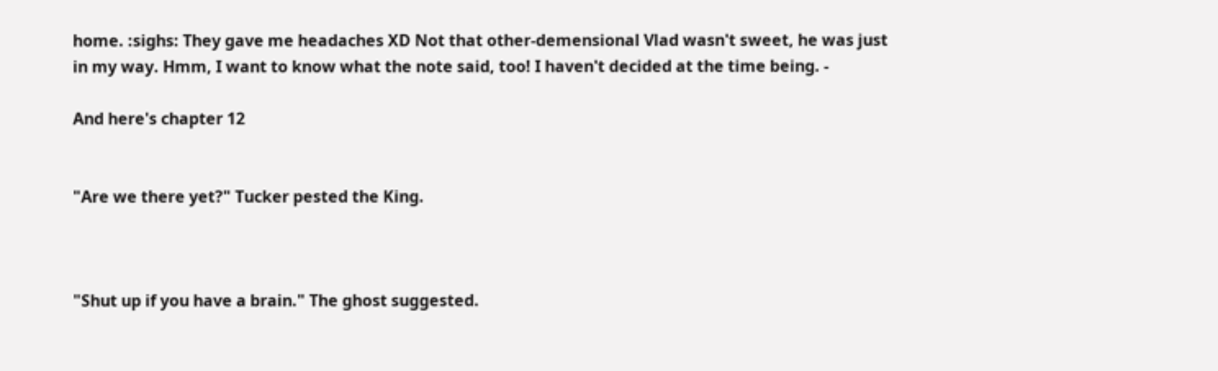home. :sighs: They gave me headaches XD Not that other-demensional Vlad wasn't sweet, he was just in my way. Hmm, I want to know what the note said, too! I haven't decided at the time being. -

And here's chapter 12


"Are we there yet?" Tucker pested the King.



"Shut up if you have a brain." The ghost suggested.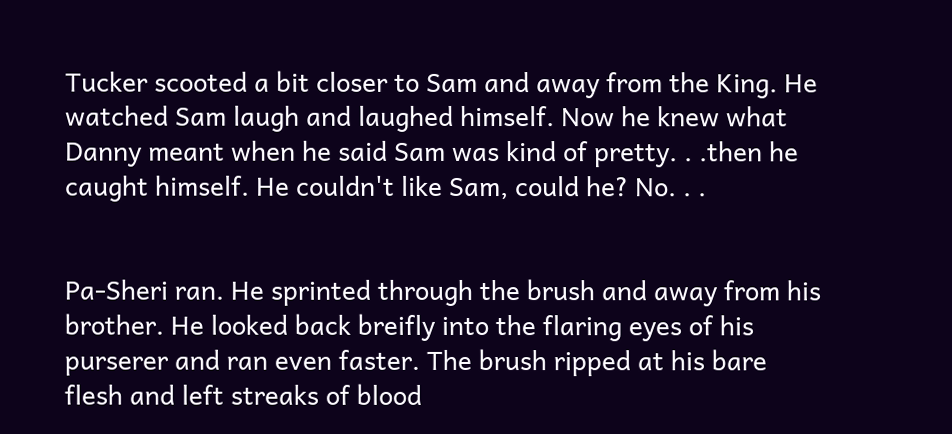Tucker scooted a bit closer to Sam and away from the King. He watched Sam laugh and laughed himself. Now he knew what Danny meant when he said Sam was kind of pretty. . .then he caught himself. He couldn't like Sam, could he? No. . .


Pa-Sheri ran. He sprinted through the brush and away from his brother. He looked back breifly into the flaring eyes of his purserer and ran even faster. The brush ripped at his bare flesh and left streaks of blood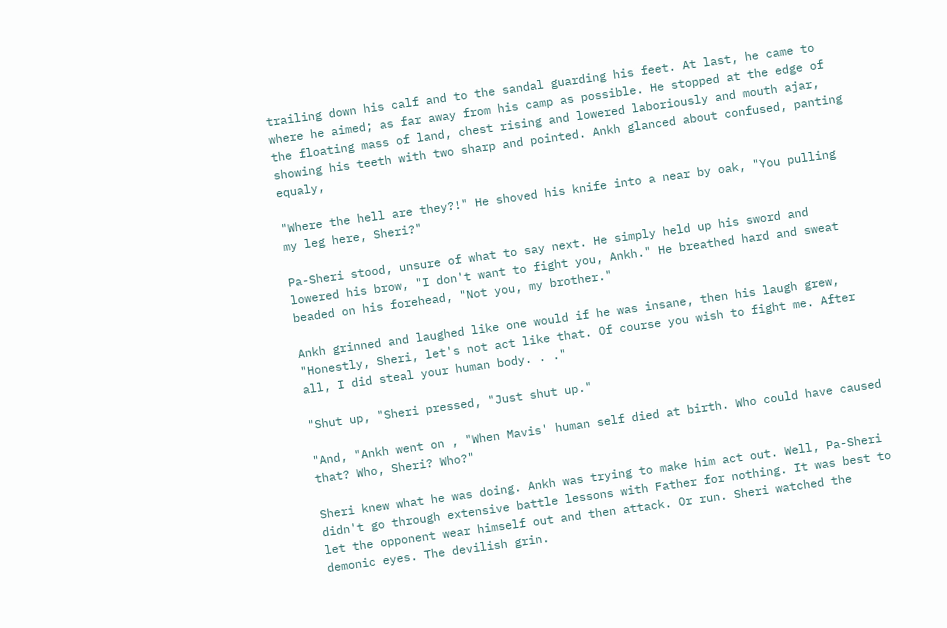trailing down his calf and to the sandal guarding his feet. At last, he came to where he aimed; as far away from his camp as possible. He stopped at the edge of the floating mass of land, chest rising and lowered laboriously and mouth ajar, showing his teeth with two sharp and pointed. Ankh glanced about confused, panting equaly,

"Where the hell are they?!" He shoved his knife into a near by oak, "You pulling my leg here, Sheri?"

Pa-Sheri stood, unsure of what to say next. He simply held up his sword and lowered his brow, "I don't want to fight you, Ankh." He breathed hard and sweat beaded on his forehead, "Not you, my brother."

Ankh grinned and laughed like one would if he was insane, then his laugh grew, "Honestly, Sheri, let's not act like that. Of course you wish to fight me. After all, I did steal your human body. . ."

"Shut up, "Sheri pressed, "Just shut up."

"And, "Ankh went on , "When Mavis' human self died at birth. Who could have caused that? Who, Sheri? Who?"

Sheri knew what he was doing. Ankh was trying to make him act out. Well, Pa-Sheri didn't go through extensive battle lessons with Father for nothing. It was best to let the opponent wear himself out and then attack. Or run. Sheri watched the demonic eyes. The devilish grin.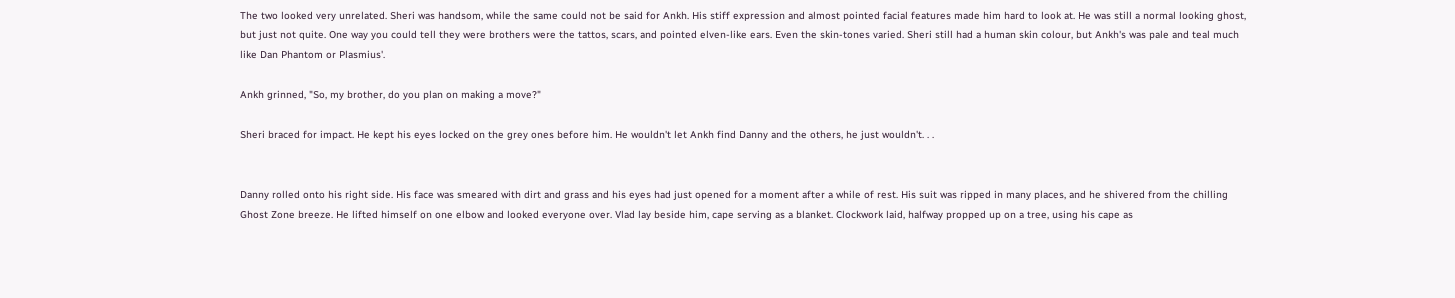The two looked very unrelated. Sheri was handsom, while the same could not be said for Ankh. His stiff expression and almost pointed facial features made him hard to look at. He was still a normal looking ghost, but just not quite. One way you could tell they were brothers were the tattos, scars, and pointed elven-like ears. Even the skin-tones varied. Sheri still had a human skin colour, but Ankh's was pale and teal much like Dan Phantom or Plasmius'.

Ankh grinned, "So, my brother, do you plan on making a move?"

Sheri braced for impact. He kept his eyes locked on the grey ones before him. He wouldn't let Ankh find Danny and the others, he just wouldn't. . .


Danny rolled onto his right side. His face was smeared with dirt and grass and his eyes had just opened for a moment after a while of rest. His suit was ripped in many places, and he shivered from the chilling Ghost Zone breeze. He lifted himself on one elbow and looked everyone over. Vlad lay beside him, cape serving as a blanket. Clockwork laid, halfway propped up on a tree, using his cape as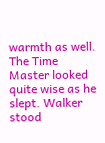warmth as well. The Time Master looked quite wise as he slept. Walker stood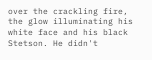over the crackling fire, the glow illuminating his white face and his black Stetson. He didn't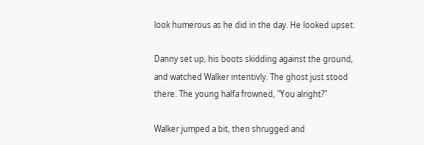look humerous as he did in the day. He looked upset.

Danny set up, his boots skidding against the ground, and watched Walker intentivly. The ghost just stood there. The young halfa frowned, "You alright?"

Walker jumped a bit, then shrugged and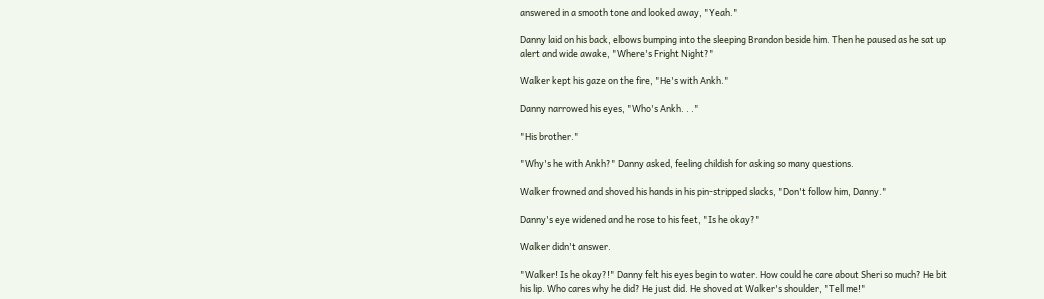answered in a smooth tone and looked away, "Yeah."

Danny laid on his back, elbows bumping into the sleeping Brandon beside him. Then he paused as he sat up alert and wide awake, "Where's Fright Night?"

Walker kept his gaze on the fire, "He's with Ankh."

Danny narrowed his eyes, "Who's Ankh. . ."

"His brother."

"Why's he with Ankh?" Danny asked, feeling childish for asking so many questions.

Walker frowned and shoved his hands in his pin-stripped slacks, "Don't follow him, Danny."

Danny's eye widened and he rose to his feet, "Is he okay?"

Walker didn't answer.

"Walker! Is he okay?!" Danny felt his eyes begin to water. How could he care about Sheri so much? He bit his lip. Who cares why he did? He just did. He shoved at Walker's shoulder, "Tell me!"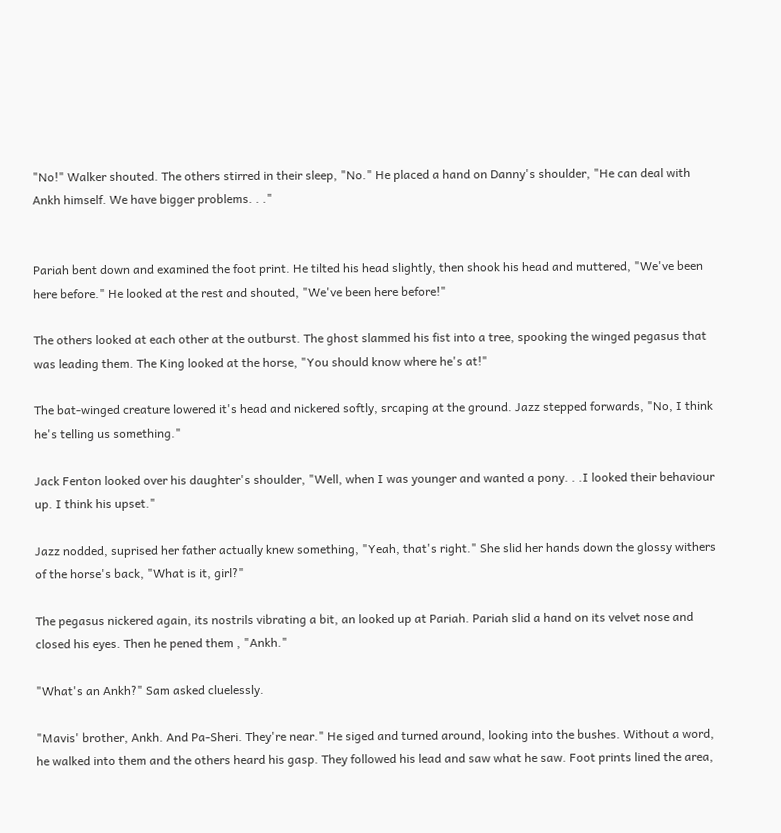"No!" Walker shouted. The others stirred in their sleep, "No." He placed a hand on Danny's shoulder, "He can deal with Ankh himself. We have bigger problems. . ."


Pariah bent down and examined the foot print. He tilted his head slightly, then shook his head and muttered, "We've been here before." He looked at the rest and shouted, "We've been here before!"

The others looked at each other at the outburst. The ghost slammed his fist into a tree, spooking the winged pegasus that was leading them. The King looked at the horse, "You should know where he's at!"

The bat-winged creature lowered it's head and nickered softly, srcaping at the ground. Jazz stepped forwards, "No, I think he's telling us something."

Jack Fenton looked over his daughter's shoulder, "Well, when I was younger and wanted a pony. . .I looked their behaviour up. I think his upset."

Jazz nodded, suprised her father actually knew something, "Yeah, that's right." She slid her hands down the glossy withers of the horse's back, "What is it, girl?"

The pegasus nickered again, its nostrils vibrating a bit, an looked up at Pariah. Pariah slid a hand on its velvet nose and closed his eyes. Then he pened them , "Ankh."

"What's an Ankh?" Sam asked cluelessly.

"Mavis' brother, Ankh. And Pa-Sheri. They're near." He siged and turned around, looking into the bushes. Without a word, he walked into them and the others heard his gasp. They followed his lead and saw what he saw. Foot prints lined the area,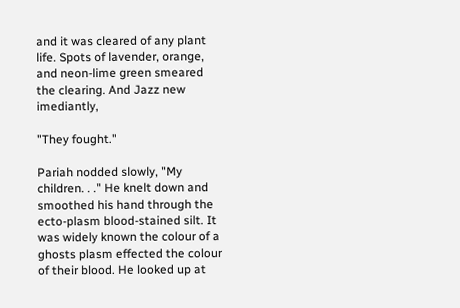and it was cleared of any plant life. Spots of lavender, orange, and neon-lime green smeared the clearing. And Jazz new imediantly,

"They fought."

Pariah nodded slowly, "My children. . ." He knelt down and smoothed his hand through the ecto-plasm blood-stained silt. It was widely known the colour of a ghosts plasm effected the colour of their blood. He looked up at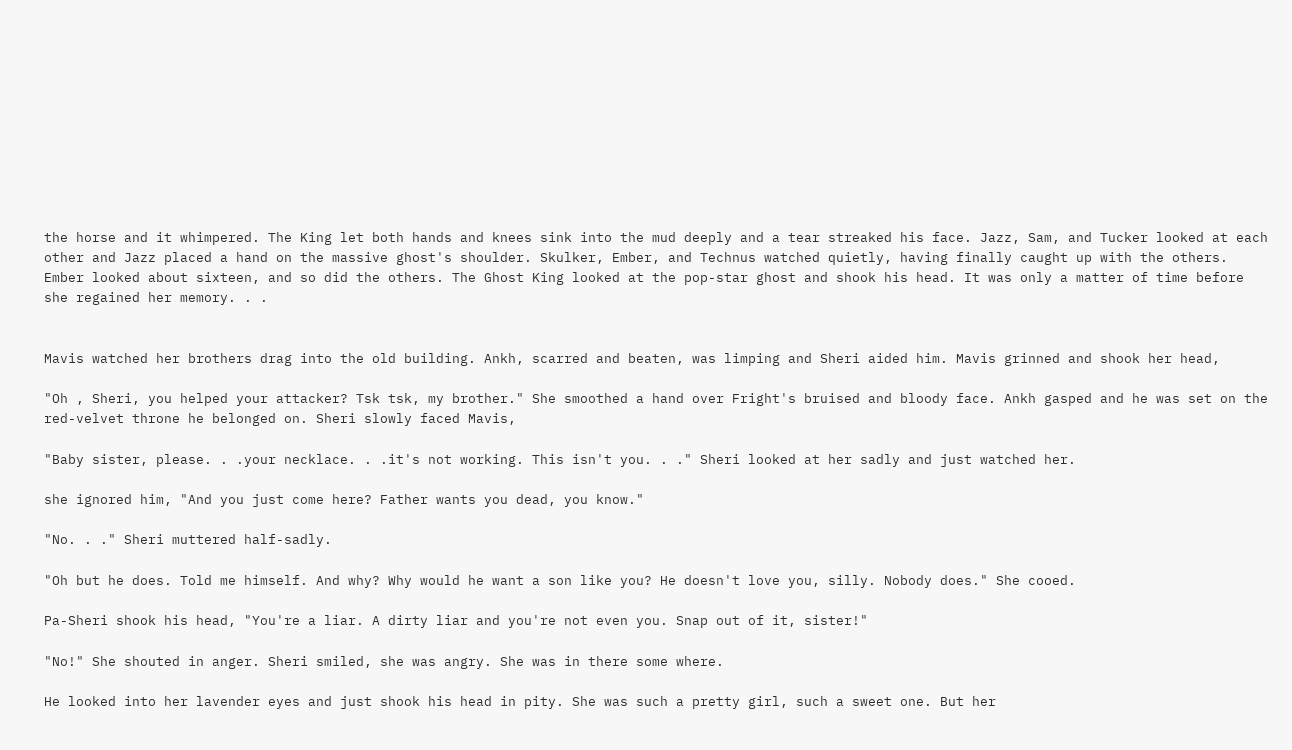the horse and it whimpered. The King let both hands and knees sink into the mud deeply and a tear streaked his face. Jazz, Sam, and Tucker looked at each other and Jazz placed a hand on the massive ghost's shoulder. Skulker, Ember, and Technus watched quietly, having finally caught up with the others. Ember looked about sixteen, and so did the others. The Ghost King looked at the pop-star ghost and shook his head. It was only a matter of time before she regained her memory. . .


Mavis watched her brothers drag into the old building. Ankh, scarred and beaten, was limping and Sheri aided him. Mavis grinned and shook her head,

"Oh , Sheri, you helped your attacker? Tsk tsk, my brother." She smoothed a hand over Fright's bruised and bloody face. Ankh gasped and he was set on the red-velvet throne he belonged on. Sheri slowly faced Mavis,

"Baby sister, please. . .your necklace. . .it's not working. This isn't you. . ." Sheri looked at her sadly and just watched her.

she ignored him, "And you just come here? Father wants you dead, you know."

"No. . ." Sheri muttered half-sadly.

"Oh but he does. Told me himself. And why? Why would he want a son like you? He doesn't love you, silly. Nobody does." She cooed.

Pa-Sheri shook his head, "You're a liar. A dirty liar and you're not even you. Snap out of it, sister!"

"No!" She shouted in anger. Sheri smiled, she was angry. She was in there some where.

He looked into her lavender eyes and just shook his head in pity. She was such a pretty girl, such a sweet one. But her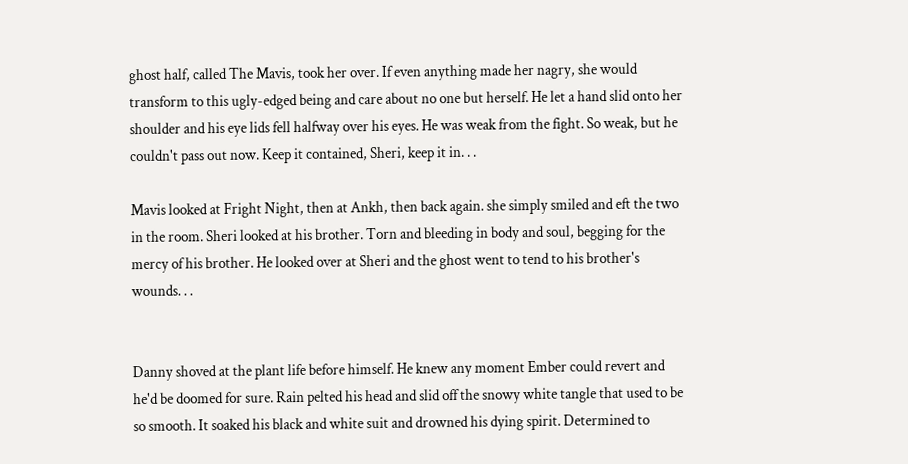ghost half, called The Mavis, took her over. If even anything made her nagry, she would transform to this ugly-edged being and care about no one but herself. He let a hand slid onto her shoulder and his eye lids fell halfway over his eyes. He was weak from the fight. So weak, but he couldn't pass out now. Keep it contained, Sheri, keep it in. . .

Mavis looked at Fright Night, then at Ankh, then back again. she simply smiled and eft the two in the room. Sheri looked at his brother. Torn and bleeding in body and soul, begging for the mercy of his brother. He looked over at Sheri and the ghost went to tend to his brother's wounds. . .


Danny shoved at the plant life before himself. He knew any moment Ember could revert and he'd be doomed for sure. Rain pelted his head and slid off the snowy white tangle that used to be so smooth. It soaked his black and white suit and drowned his dying spirit. Determined to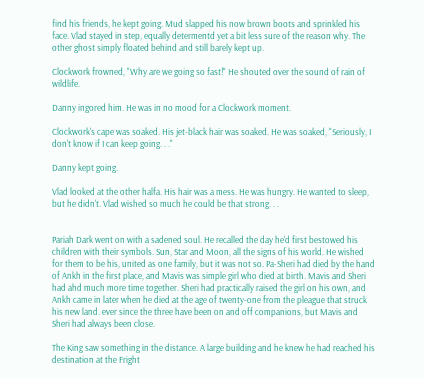find his friends, he kept going. Mud slapped his now brown boots and sprinkled his face. Vlad stayed in step, equally determentd yet a bit less sure of the reason why. The other ghost simply floated behind and still barely kept up.

Clockwork frowned, "Why are we going so fast!" He shouted over the sound of rain of wildlife.

Danny ingored him. He was in no mood for a Clockwork moment.

Clockwork's cape was soaked. His jet-black hair was soaked. He was soaked, "Seriously, I don't know if I can keep going. . ."

Danny kept going.

Vlad looked at the other halfa. His hair was a mess. He was hungry. He wanted to sleep, but he didn't. Vlad wished so much he could be that strong. . .


Pariah Dark went on with a sadened soul. He recalled the day he'd first bestowed his children with their symbols. Sun, Star and Moon, all the signs of his world. He wished for them to be his, united as one family, but it was not so. Pa-Sheri had died by the hand of Ankh in the first place, and Mavis was simple girl who died at birth. Mavis and Sheri had ahd much more time together. Sheri had practically raised the girl on his own, and Ankh came in later when he died at the age of twenty-one from the pleague that struck his new land. ever since the three have been on and off companions, but Mavis and Sheri had always been close.

The King saw something in the distance. A large building and he knew he had reached his destination at the Fright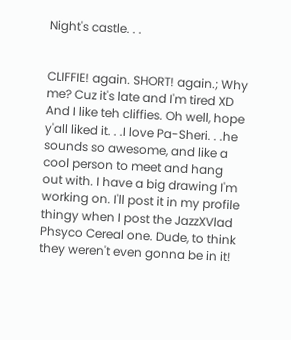Night's castle. . .


CLIFFIE! again. SHORT! again.; Why me? Cuz it's late and I'm tired XD And I like teh cliffies. Oh well, hope y'all liked it. . .I love Pa-Sheri. . .he sounds so awesome, and like a cool person to meet and hang out with. I have a big drawing I'm working on. I'll post it in my profile thingy when I post the JazzXVlad Phsyco Cereal one. Dude, to think they weren't even gonna be in it!